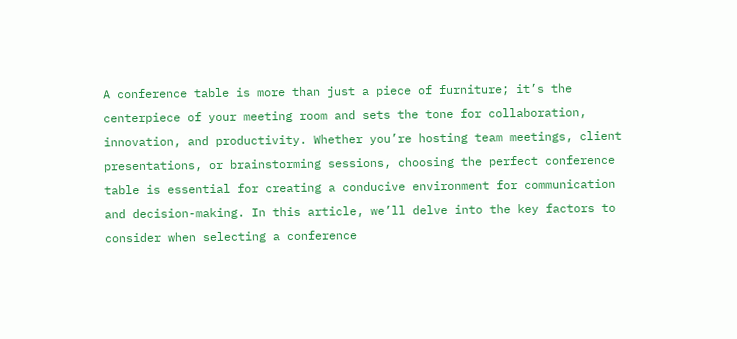A conference table is more than just a piece of furniture; it’s the centerpiece of your meeting room and sets the tone for collaboration, innovation, and productivity. Whether you’re hosting team meetings, client presentations, or brainstorming sessions, choosing the perfect conference table is essential for creating a conducive environment for communication and decision-making. In this article, we’ll delve into the key factors to consider when selecting a conference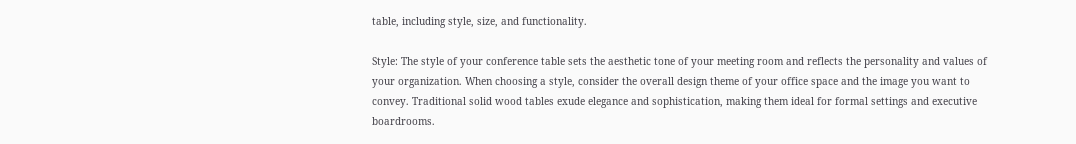table, including style, size, and functionality.

Style: The style of your conference table sets the aesthetic tone of your meeting room and reflects the personality and values of your organization. When choosing a style, consider the overall design theme of your office space and the image you want to convey. Traditional solid wood tables exude elegance and sophistication, making them ideal for formal settings and executive boardrooms.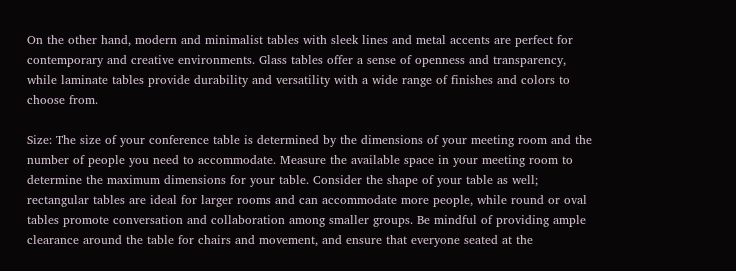On the other hand, modern and minimalist tables with sleek lines and metal accents are perfect for contemporary and creative environments. Glass tables offer a sense of openness and transparency, while laminate tables provide durability and versatility with a wide range of finishes and colors to choose from.

Size: The size of your conference table is determined by the dimensions of your meeting room and the number of people you need to accommodate. Measure the available space in your meeting room to determine the maximum dimensions for your table. Consider the shape of your table as well; rectangular tables are ideal for larger rooms and can accommodate more people, while round or oval tables promote conversation and collaboration among smaller groups. Be mindful of providing ample clearance around the table for chairs and movement, and ensure that everyone seated at the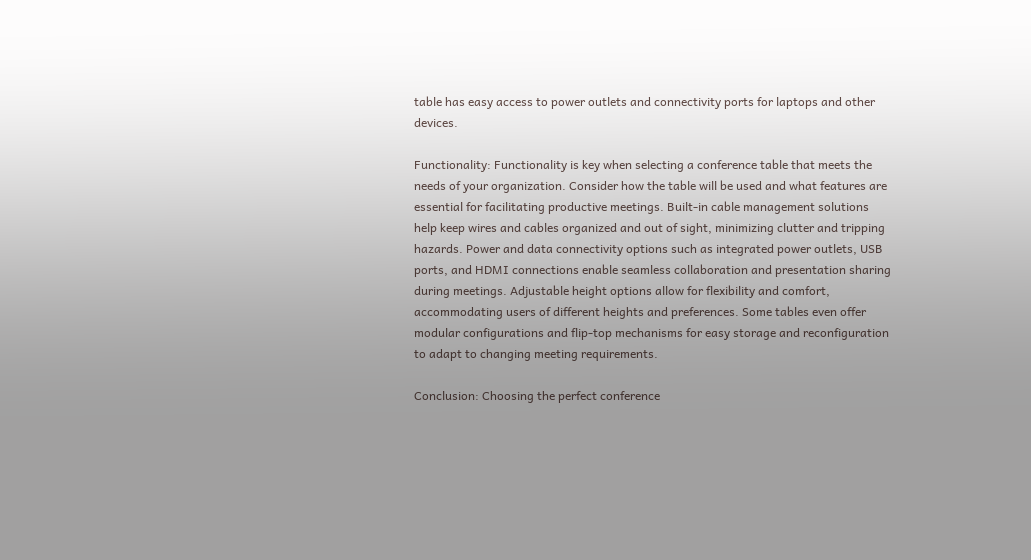table has easy access to power outlets and connectivity ports for laptops and other devices.

Functionality: Functionality is key when selecting a conference table that meets the needs of your organization. Consider how the table will be used and what features are essential for facilitating productive meetings. Built-in cable management solutions help keep wires and cables organized and out of sight, minimizing clutter and tripping hazards. Power and data connectivity options such as integrated power outlets, USB ports, and HDMI connections enable seamless collaboration and presentation sharing during meetings. Adjustable height options allow for flexibility and comfort, accommodating users of different heights and preferences. Some tables even offer modular configurations and flip-top mechanisms for easy storage and reconfiguration to adapt to changing meeting requirements.

Conclusion: Choosing the perfect conference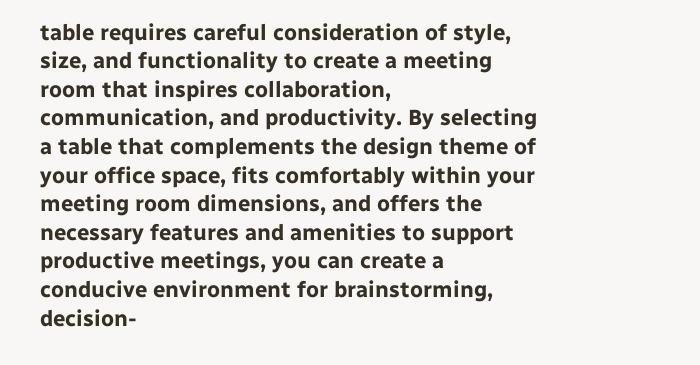table requires careful consideration of style, size, and functionality to create a meeting room that inspires collaboration, communication, and productivity. By selecting a table that complements the design theme of your office space, fits comfortably within your meeting room dimensions, and offers the necessary features and amenities to support productive meetings, you can create a conducive environment for brainstorming, decision-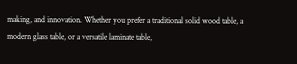making, and innovation. Whether you prefer a traditional solid wood table, a modern glass table, or a versatile laminate table,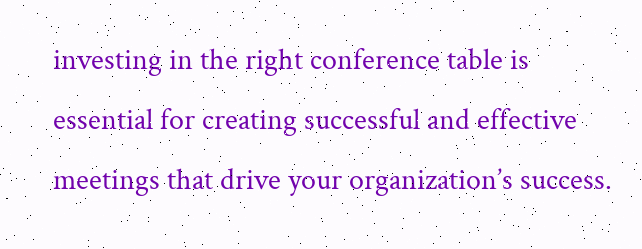investing in the right conference table is essential for creating successful and effective meetings that drive your organization’s success.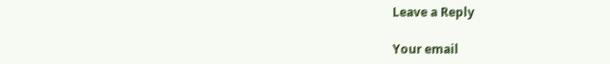Leave a Reply

Your email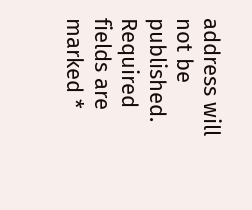address will not be published. Required fields are marked *